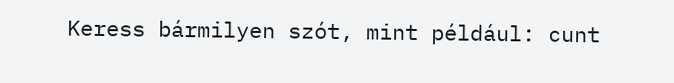Keress bármilyen szót, mint például: cunt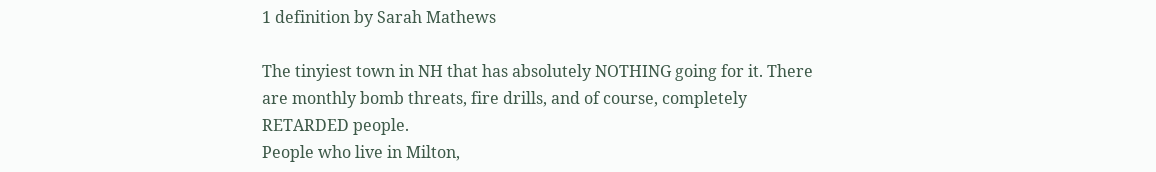1 definition by Sarah Mathews

The tinyiest town in NH that has absolutely NOTHING going for it. There are monthly bomb threats, fire drills, and of course, completely RETARDED people.
People who live in Milton,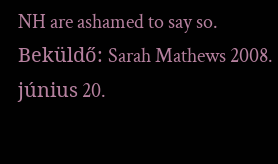NH are ashamed to say so.
Beküldő: Sarah Mathews 2008. június 20.